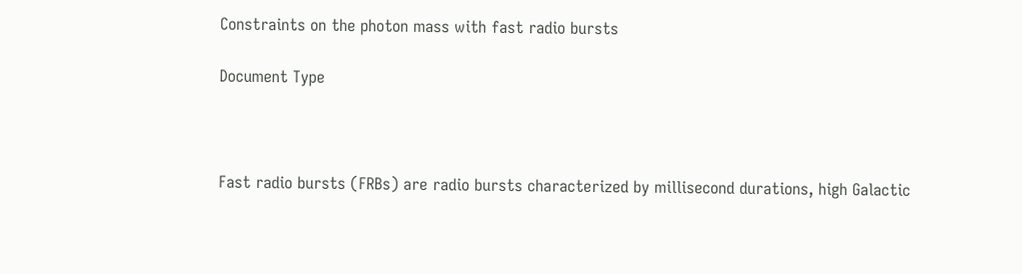Constraints on the photon mass with fast radio bursts

Document Type



Fast radio bursts (FRBs) are radio bursts characterized by millisecond durations, high Galactic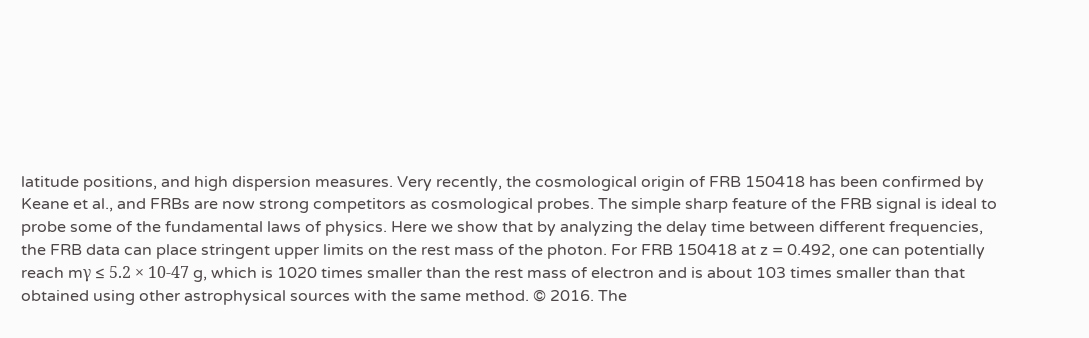latitude positions, and high dispersion measures. Very recently, the cosmological origin of FRB 150418 has been confirmed by Keane et al., and FRBs are now strong competitors as cosmological probes. The simple sharp feature of the FRB signal is ideal to probe some of the fundamental laws of physics. Here we show that by analyzing the delay time between different frequencies, the FRB data can place stringent upper limits on the rest mass of the photon. For FRB 150418 at z = 0.492, one can potentially reach mγ ≤ 5.2 × 10-47 g, which is 1020 times smaller than the rest mass of electron and is about 103 times smaller than that obtained using other astrophysical sources with the same method. © 2016. The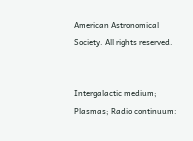American Astronomical Society. All rights reserved.


Intergalactic medium; Plasmas; Radio continuum: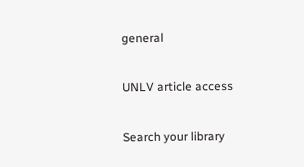general

UNLV article access

Search your library